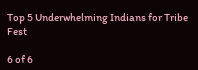Top 5 Underwhelming Indians for Tribe Fest

6 of 6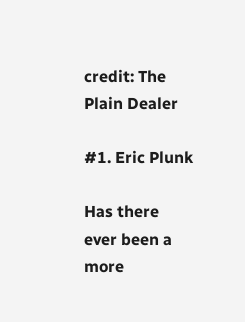credit: The Plain Dealer

#1. Eric Plunk

Has there ever been a more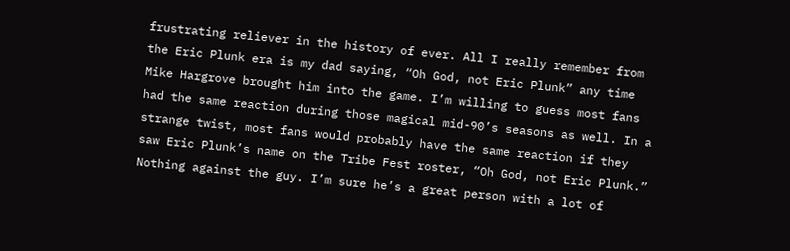frustrating reliever in the history of ever. All I really remember from the Eric Plunk era is my dad saying, “Oh God, not Eric Plunk” any time Mike Hargrove brought him into the game. I’m willing to guess most fans had the same reaction during those magical mid-90’s seasons as well. In a strange twist, most fans would probably have the same reaction if they saw Eric Plunk’s name on the Tribe Fest roster, “Oh God, not Eric Plunk.” Nothing against the guy. I’m sure he’s a great person with a lot of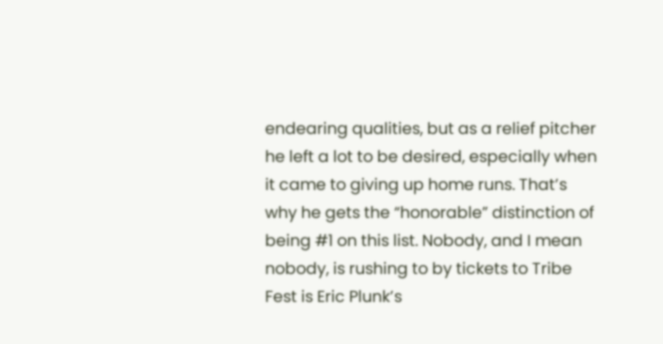endearing qualities, but as a relief pitcher he left a lot to be desired, especially when it came to giving up home runs. That’s why he gets the “honorable” distinction of being #1 on this list. Nobody, and I mean nobody, is rushing to by tickets to Tribe Fest is Eric Plunk’s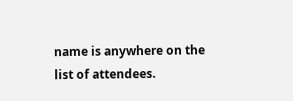name is anywhere on the list of attendees.